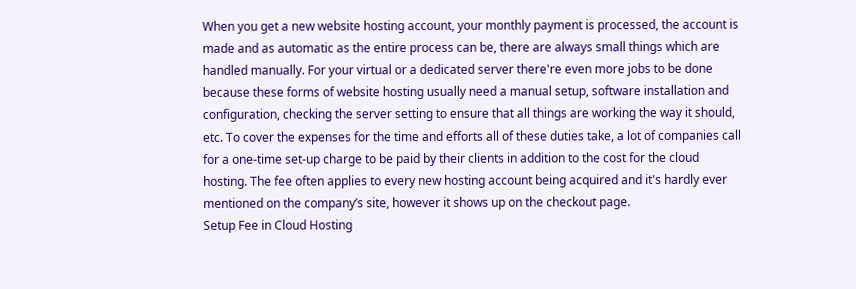When you get a new website hosting account, your monthly payment is processed, the account is made and as automatic as the entire process can be, there are always small things which are handled manually. For your virtual or a dedicated server there're even more jobs to be done because these forms of website hosting usually need a manual setup, software installation and configuration, checking the server setting to ensure that all things are working the way it should, etc. To cover the expenses for the time and efforts all of these duties take, a lot of companies call for a one-time set-up charge to be paid by their clients in addition to the cost for the cloud hosting. The fee often applies to every new hosting account being acquired and it's hardly ever mentioned on the company’s site, however it shows up on the checkout page.
Setup Fee in Cloud Hosting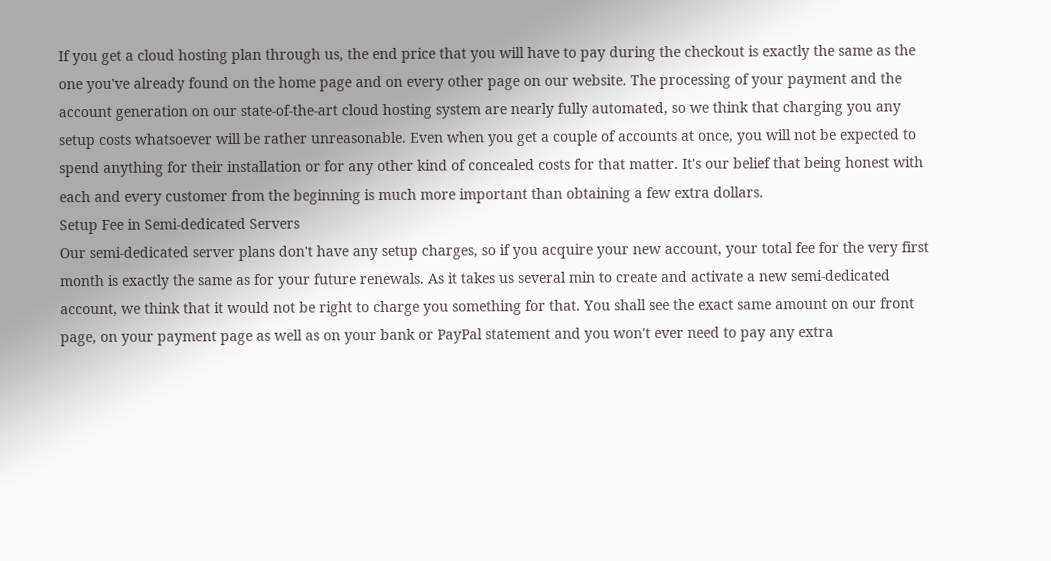If you get a cloud hosting plan through us, the end price that you will have to pay during the checkout is exactly the same as the one you've already found on the home page and on every other page on our website. The processing of your payment and the account generation on our state-of-the-art cloud hosting system are nearly fully automated, so we think that charging you any setup costs whatsoever will be rather unreasonable. Even when you get a couple of accounts at once, you will not be expected to spend anything for their installation or for any other kind of concealed costs for that matter. It's our belief that being honest with each and every customer from the beginning is much more important than obtaining a few extra dollars.
Setup Fee in Semi-dedicated Servers
Our semi-dedicated server plans don't have any setup charges, so if you acquire your new account, your total fee for the very first month is exactly the same as for your future renewals. As it takes us several min to create and activate a new semi-dedicated account, we think that it would not be right to charge you something for that. You shall see the exact same amount on our front page, on your payment page as well as on your bank or PayPal statement and you won't ever need to pay any extra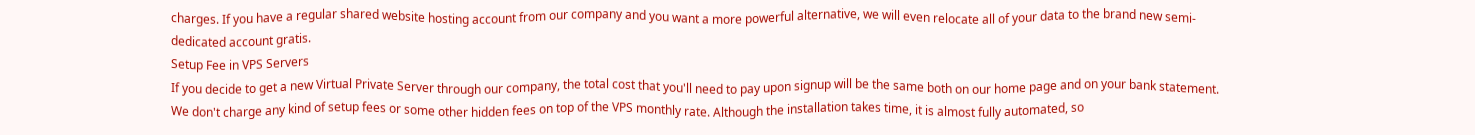charges. If you have a regular shared website hosting account from our company and you want a more powerful alternative, we will even relocate all of your data to the brand new semi-dedicated account gratis.
Setup Fee in VPS Servers
If you decide to get a new Virtual Private Server through our company, the total cost that you'll need to pay upon signup will be the same both on our home page and on your bank statement. We don't charge any kind of setup fees or some other hidden fees on top of the VPS monthly rate. Although the installation takes time, it is almost fully automated, so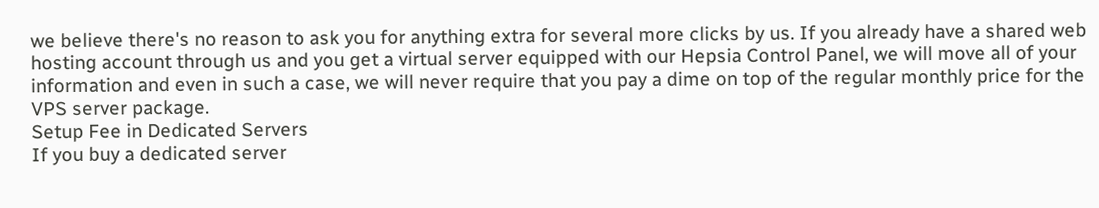we believe there's no reason to ask you for anything extra for several more clicks by us. If you already have a shared web hosting account through us and you get a virtual server equipped with our Hepsia Control Panel, we will move all of your information and even in such a case, we will never require that you pay a dime on top of the regular monthly price for the VPS server package.
Setup Fee in Dedicated Servers
If you buy a dedicated server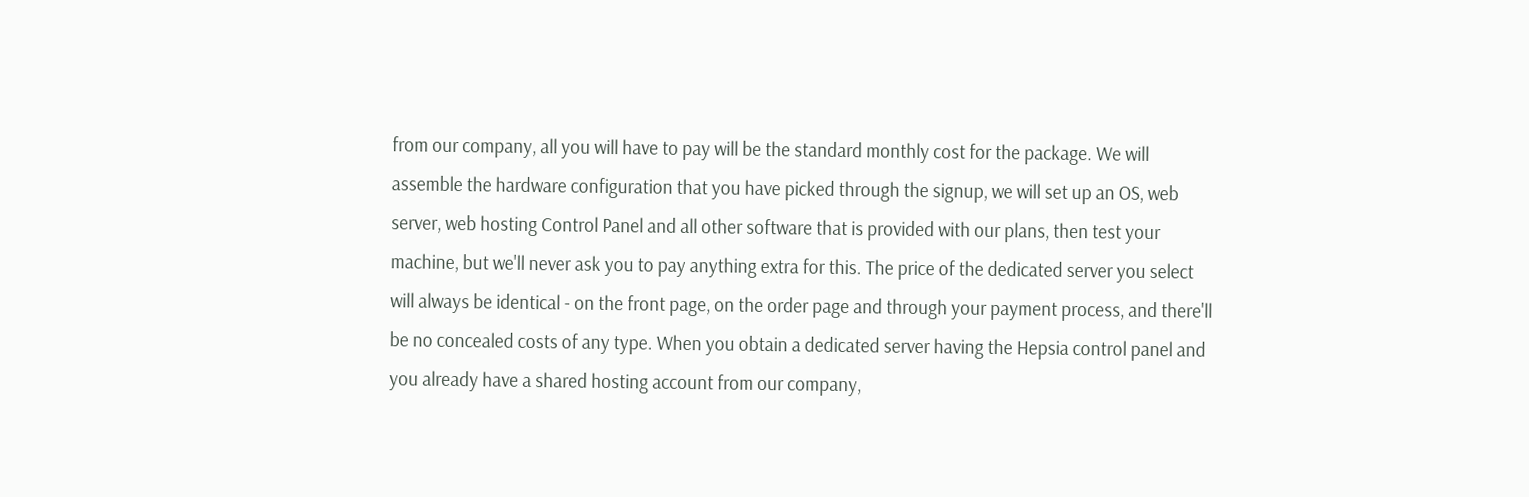from our company, all you will have to pay will be the standard monthly cost for the package. We will assemble the hardware configuration that you have picked through the signup, we will set up an OS, web server, web hosting Control Panel and all other software that is provided with our plans, then test your machine, but we'll never ask you to pay anything extra for this. The price of the dedicated server you select will always be identical - on the front page, on the order page and through your payment process, and there'll be no concealed costs of any type. When you obtain a dedicated server having the Hepsia control panel and you already have a shared hosting account from our company,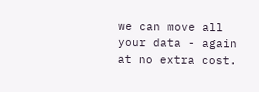we can move all your data - again at no extra cost.